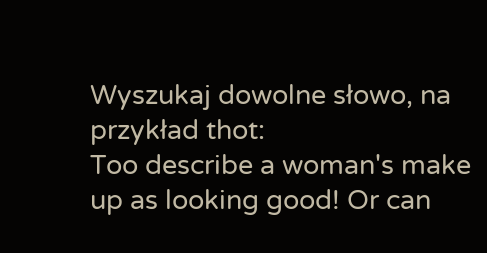Wyszukaj dowolne słowo, na przykład thot:
Too describe a woman's make up as looking good! Or can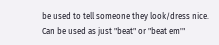be used to tell someone they look/dress nice. Can be used as just "beat" or "beat em'"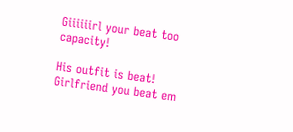Giiiiiirl your beat too capacity!

His outfit is beat!
Girlfriend you beat em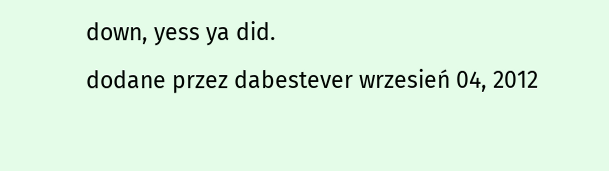down, yess ya did.
dodane przez dabestever wrzesień 04, 2012